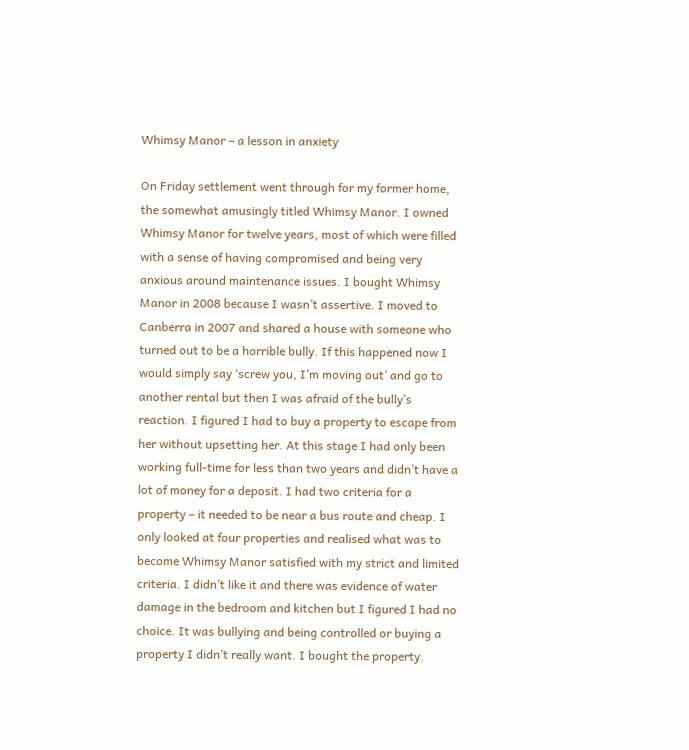Whimsy Manor – a lesson in anxiety

On Friday settlement went through for my former home, the somewhat amusingly titled Whimsy Manor. I owned Whimsy Manor for twelve years, most of which were filled with a sense of having compromised and being very anxious around maintenance issues. I bought Whimsy Manor in 2008 because I wasn’t assertive. I moved to Canberra in 2007 and shared a house with someone who turned out to be a horrible bully. If this happened now I would simply say ‘screw you, I’m moving out’ and go to another rental but then I was afraid of the bully’s reaction. I figured I had to buy a property to escape from her without upsetting her. At this stage I had only been working full-time for less than two years and didn’t have a lot of money for a deposit. I had two criteria for a property – it needed to be near a bus route and cheap. I only looked at four properties and realised what was to become Whimsy Manor satisfied with my strict and limited criteria. I didn’t like it and there was evidence of water damage in the bedroom and kitchen but I figured I had no choice. It was bullying and being controlled or buying a property I didn’t really want. I bought the property.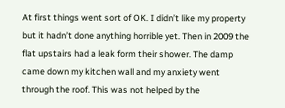At first things went sort of OK. I didn’t like my property but it hadn’t done anything horrible yet. Then in 2009 the flat upstairs had a leak form their shower. The damp came down my kitchen wall and my anxiety went through the roof. This was not helped by the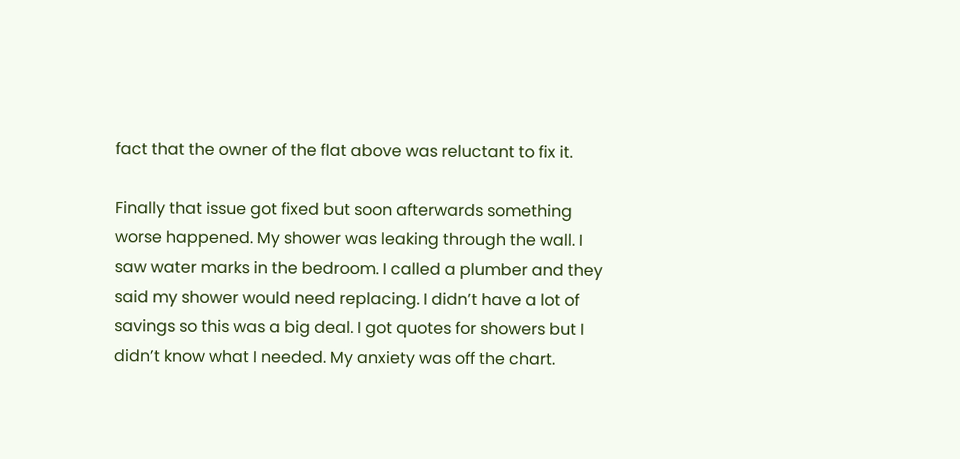fact that the owner of the flat above was reluctant to fix it.

Finally that issue got fixed but soon afterwards something worse happened. My shower was leaking through the wall. I saw water marks in the bedroom. I called a plumber and they said my shower would need replacing. I didn’t have a lot of savings so this was a big deal. I got quotes for showers but I didn’t know what I needed. My anxiety was off the chart.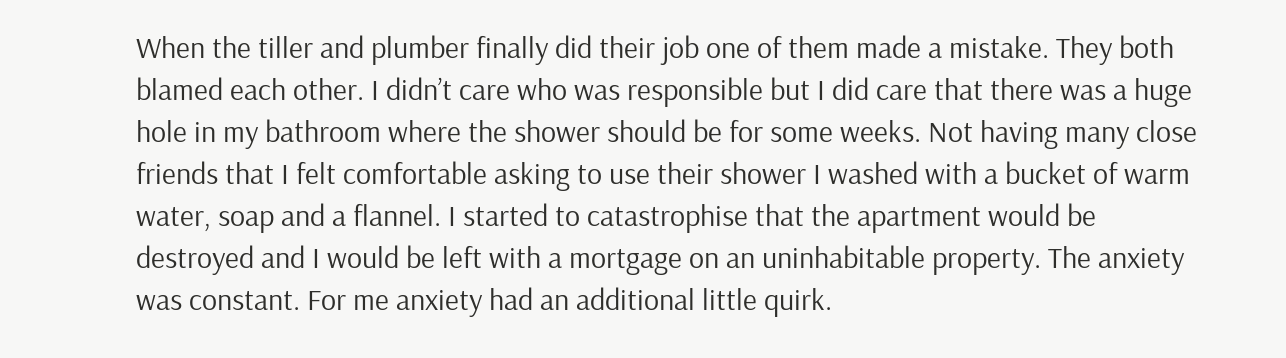When the tiller and plumber finally did their job one of them made a mistake. They both blamed each other. I didn’t care who was responsible but I did care that there was a huge hole in my bathroom where the shower should be for some weeks. Not having many close friends that I felt comfortable asking to use their shower I washed with a bucket of warm water, soap and a flannel. I started to catastrophise that the apartment would be destroyed and I would be left with a mortgage on an uninhabitable property. The anxiety was constant. For me anxiety had an additional little quirk.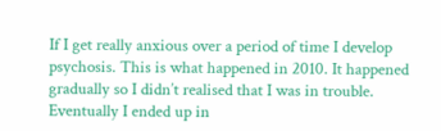If I get really anxious over a period of time I develop psychosis. This is what happened in 2010. It happened gradually so I didn’t realised that I was in trouble. Eventually I ended up in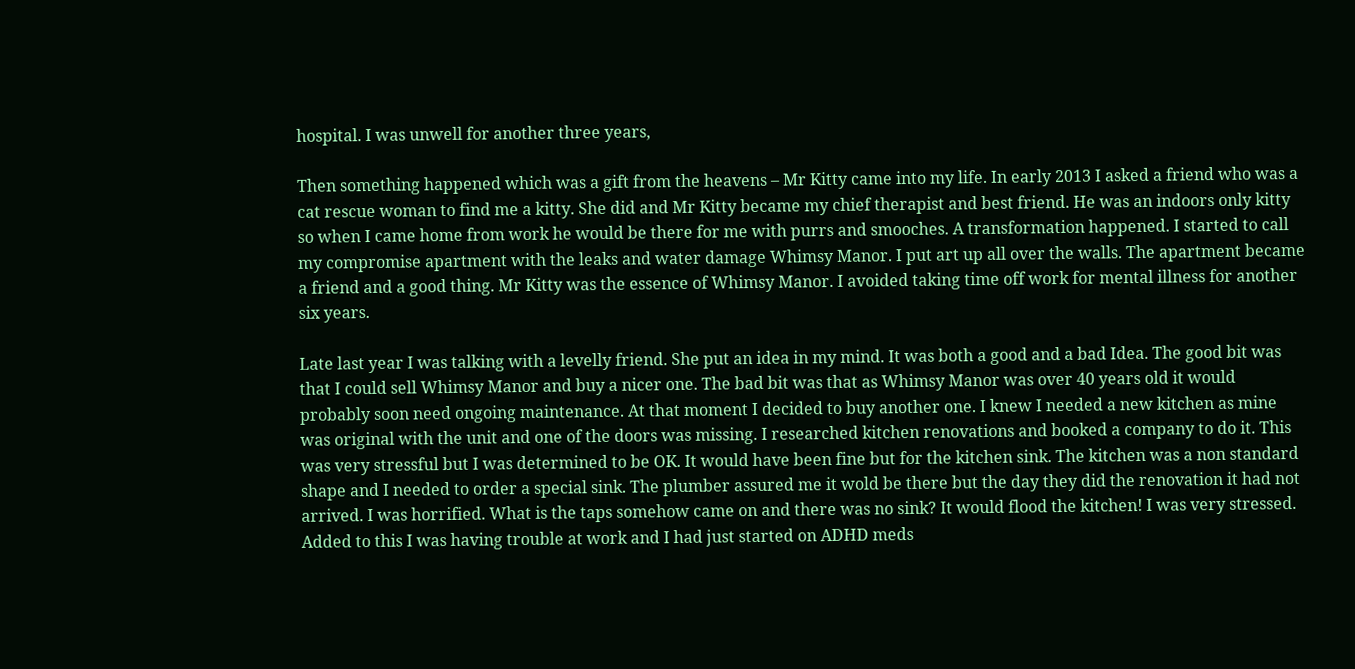hospital. I was unwell for another three years,

Then something happened which was a gift from the heavens – Mr Kitty came into my life. In early 2013 I asked a friend who was a cat rescue woman to find me a kitty. She did and Mr Kitty became my chief therapist and best friend. He was an indoors only kitty so when I came home from work he would be there for me with purrs and smooches. A transformation happened. I started to call my compromise apartment with the leaks and water damage Whimsy Manor. I put art up all over the walls. The apartment became a friend and a good thing. Mr Kitty was the essence of Whimsy Manor. I avoided taking time off work for mental illness for another six years.

Late last year I was talking with a levelly friend. She put an idea in my mind. It was both a good and a bad Idea. The good bit was that I could sell Whimsy Manor and buy a nicer one. The bad bit was that as Whimsy Manor was over 40 years old it would probably soon need ongoing maintenance. At that moment I decided to buy another one. I knew I needed a new kitchen as mine was original with the unit and one of the doors was missing. I researched kitchen renovations and booked a company to do it. This was very stressful but I was determined to be OK. It would have been fine but for the kitchen sink. The kitchen was a non standard shape and I needed to order a special sink. The plumber assured me it wold be there but the day they did the renovation it had not arrived. I was horrified. What is the taps somehow came on and there was no sink? It would flood the kitchen! I was very stressed. Added to this I was having trouble at work and I had just started on ADHD meds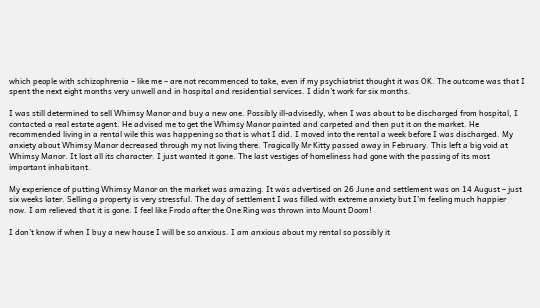which people with schizophrenia – like me – are not recommenced to take, even if my psychiatrist thought it was OK. The outcome was that I spent the next eight months very unwell and in hospital and residential services. I didn’t work for six months.

I was still determined to sell Whimsy Manor and buy a new one. Possibly ill-advisedly, when I was about to be discharged from hospital, I contacted a real estate agent. He advised me to get the Whimsy Manor painted and carpeted and then put it on the market. He recommended living in a rental wile this was happening so that is what I did. I moved into the rental a week before I was discharged. My anxiety about Whimsy Manor decreased through my not living there. Tragically Mr Kitty passed away in February. This left a big void at Whimsy Manor. It lost all its character. I just wanted it gone. The last vestiges of homeliness had gone with the passing of its most important inhabitant.

My experience of putting Whimsy Manor on the market was amazing. It was advertised on 26 June and settlement was on 14 August – just six weeks later. Selling a property is very stressful. The day of settlement I was filled with extreme anxiety but I’m feeling much happier now. I am relieved that it is gone. I feel like Frodo after the One Ring was thrown into Mount Doom!

I don’t know if when I buy a new house I will be so anxious. I am anxious about my rental so possibly it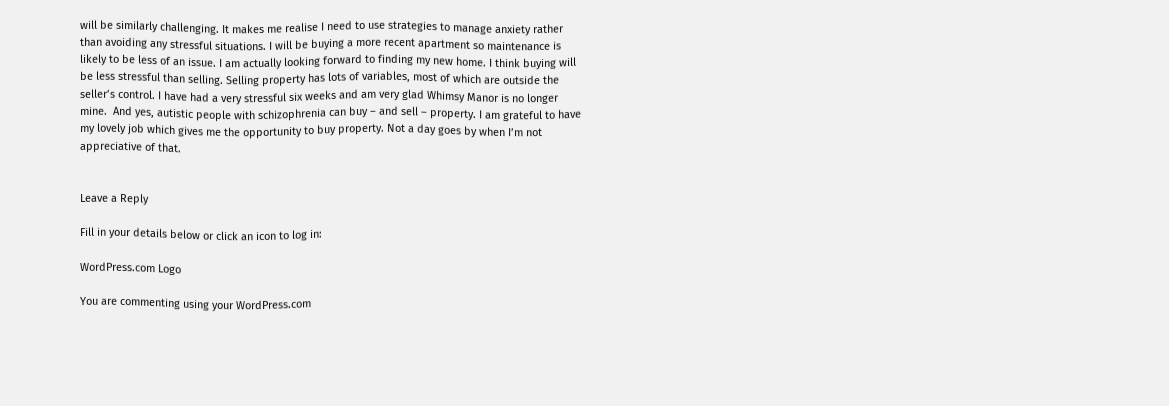will be similarly challenging. It makes me realise I need to use strategies to manage anxiety rather than avoiding any stressful situations. I will be buying a more recent apartment so maintenance is likely to be less of an issue. I am actually looking forward to finding my new home. I think buying will be less stressful than selling. Selling property has lots of variables, most of which are outside the seller’s control. I have had a very stressful six weeks and am very glad Whimsy Manor is no longer mine.  And yes, autistic people with schizophrenia can buy – and sell – property. I am grateful to have my lovely job which gives me the opportunity to buy property. Not a day goes by when I’m not appreciative of that.


Leave a Reply

Fill in your details below or click an icon to log in:

WordPress.com Logo

You are commenting using your WordPress.com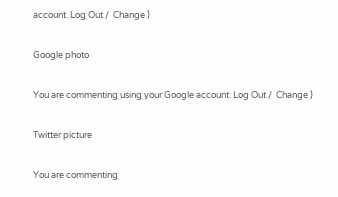account. Log Out /  Change )

Google photo

You are commenting using your Google account. Log Out /  Change )

Twitter picture

You are commenting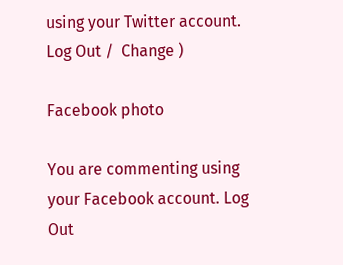using your Twitter account. Log Out /  Change )

Facebook photo

You are commenting using your Facebook account. Log Out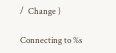/  Change )

Connecting to %s